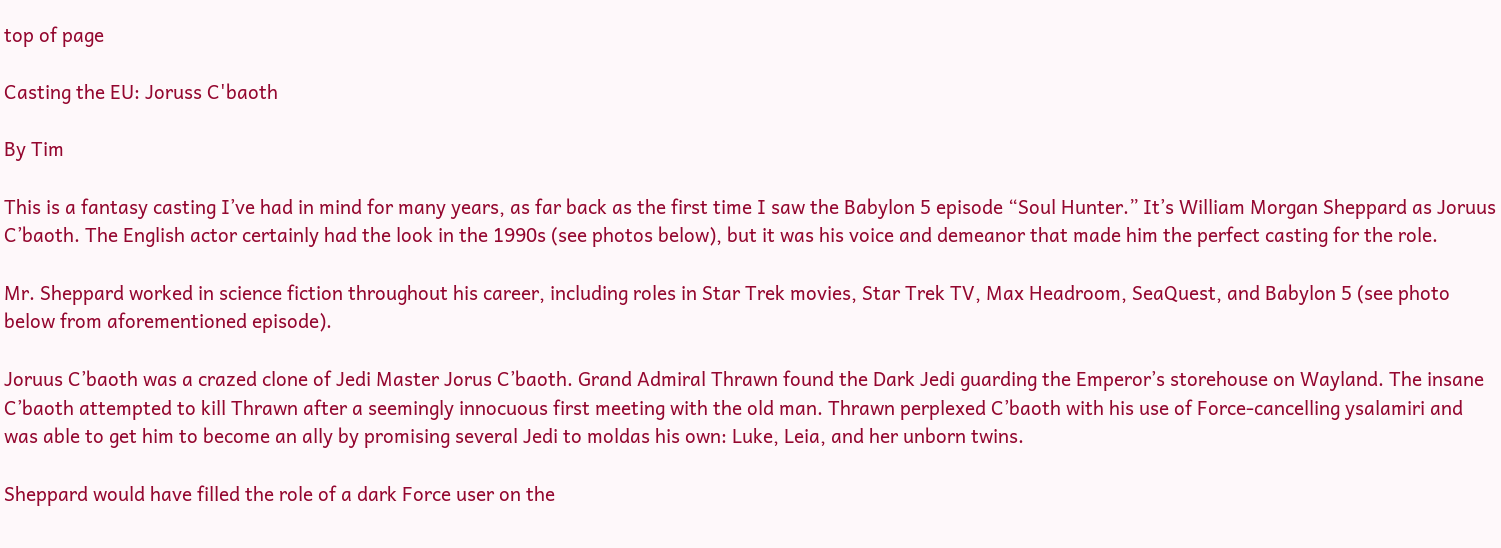top of page

Casting the EU: Joruss C'baoth

By Tim

This is a fantasy casting I’ve had in mind for many years, as far back as the first time I saw the Babylon 5 episode “Soul Hunter.” It’s William Morgan Sheppard as Joruus C’baoth. The English actor certainly had the look in the 1990s (see photos below), but it was his voice and demeanor that made him the perfect casting for the role.

Mr. Sheppard worked in science fiction throughout his career, including roles in Star Trek movies, Star Trek TV, Max Headroom, SeaQuest, and Babylon 5 (see photo below from aforementioned episode).

Joruus C’baoth was a crazed clone of Jedi Master Jorus C’baoth. Grand Admiral Thrawn found the Dark Jedi guarding the Emperor’s storehouse on Wayland. The insane C’baoth attempted to kill Thrawn after a seemingly innocuous first meeting with the old man. Thrawn perplexed C’baoth with his use of Force-cancelling ysalamiri and was able to get him to become an ally by promising several Jedi to moldas his own: Luke, Leia, and her unborn twins.

Sheppard would have filled the role of a dark Force user on the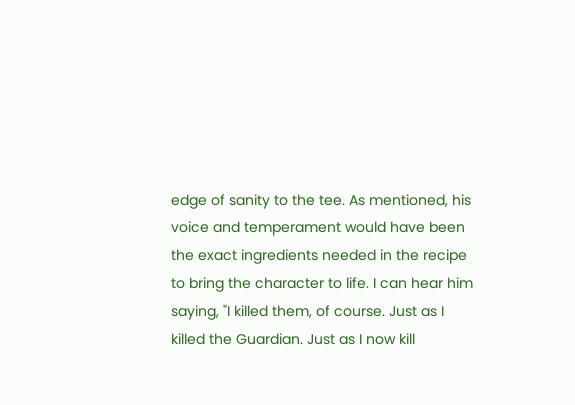edge of sanity to the tee. As mentioned, his voice and temperament would have been the exact ingredients needed in the recipe to bring the character to life. I can hear him saying, "I killed them, of course. Just as I killed the Guardian. Just as I now kill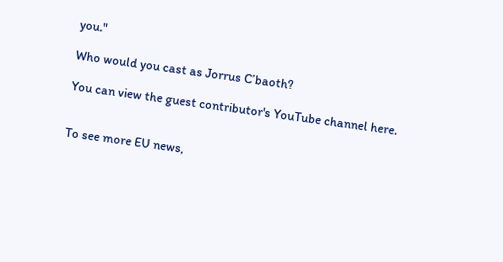you."

Who would you cast as Jorrus C’baoth?

You can view the guest contributor's YouTube channel here.


To see more EU news,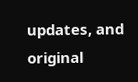updates, and original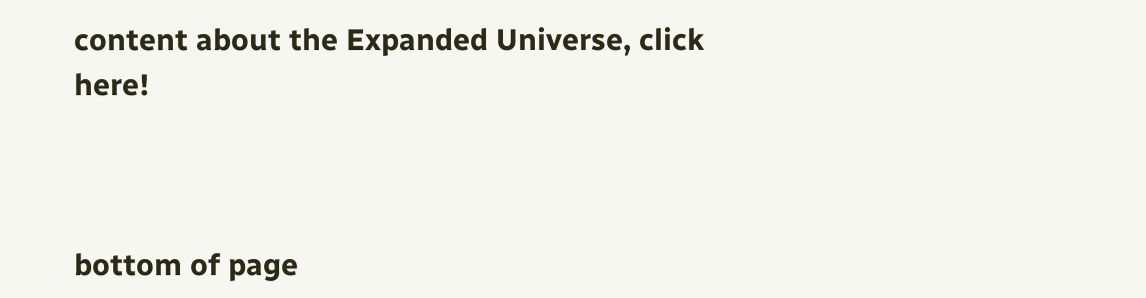content about the Expanded Universe, click here!



bottom of page